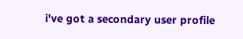i've got a secondary user profile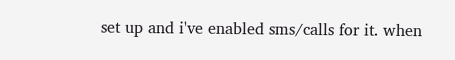set up and i've enabled sms/calls for it. when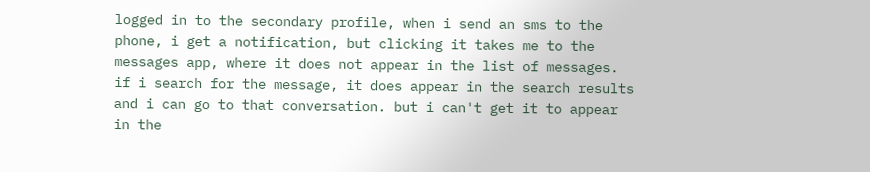logged in to the secondary profile, when i send an sms to the phone, i get a notification, but clicking it takes me to the messages app, where it does not appear in the list of messages. if i search for the message, it does appear in the search results and i can go to that conversation. but i can't get it to appear in the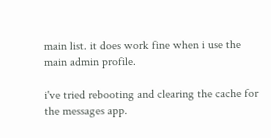main list. it does work fine when i use the main admin profile.

i've tried rebooting and clearing the cache for the messages app.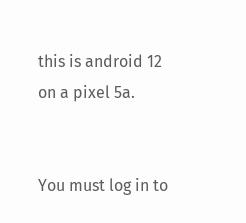this is android 12 on a pixel 5a.


You must log in to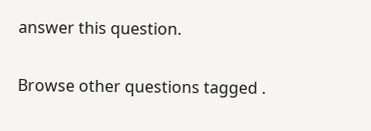answer this question.

Browse other questions tagged .